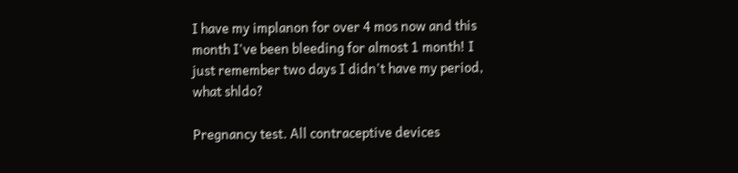I have my implanon for over 4 mos now and this month I've been bleeding for almost 1 month! I just remember two days I didn't have my period, what shldo?

Pregnancy test. All contraceptive devices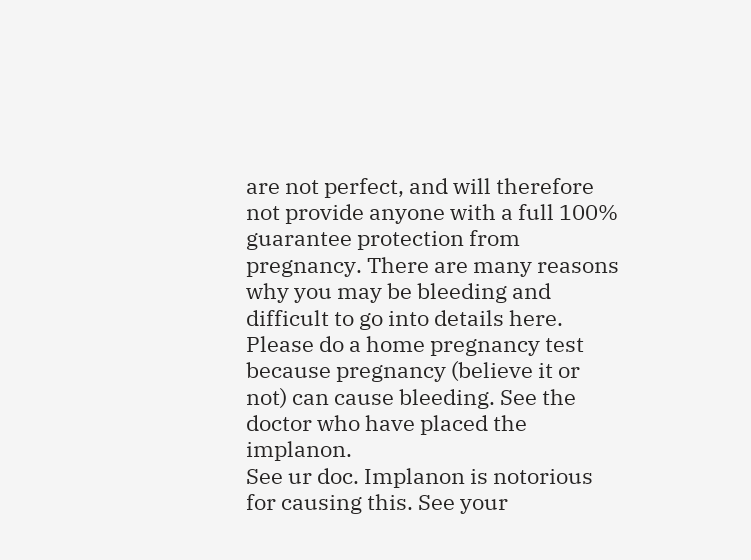are not perfect, and will therefore not provide anyone with a full 100% guarantee protection from pregnancy. There are many reasons why you may be bleeding and difficult to go into details here. Please do a home pregnancy test because pregnancy (believe it or not) can cause bleeding. See the doctor who have placed the implanon.
See ur doc. Implanon is notorious for causing this. See your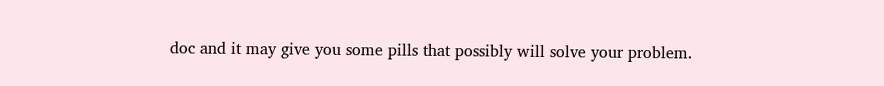doc and it may give you some pills that possibly will solve your problem.